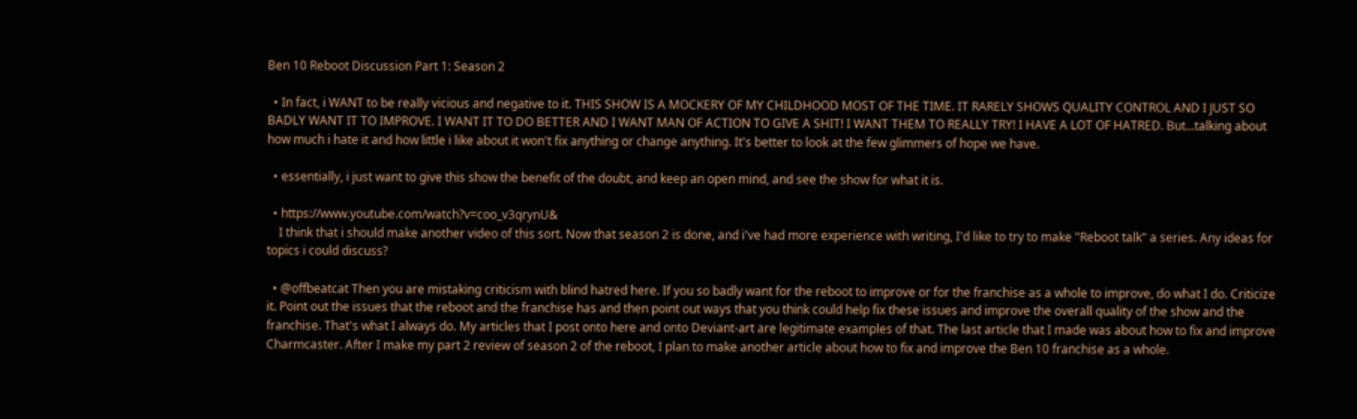Ben 10 Reboot Discussion Part 1: Season 2

  • In fact, i WANT to be really vicious and negative to it. THIS SHOW IS A MOCKERY OF MY CHILDHOOD MOST OF THE TIME. IT RARELY SHOWS QUALITY CONTROL AND I JUST SO BADLY WANT IT TO IMPROVE. I WANT IT TO DO BETTER AND I WANT MAN OF ACTION TO GIVE A SHIT! I WANT THEM TO REALLY TRY! I HAVE A LOT OF HATRED. But...talking about how much i hate it and how little i like about it won't fix anything or change anything. It's better to look at the few glimmers of hope we have.

  • essentially, i just want to give this show the benefit of the doubt, and keep an open mind, and see the show for what it is.

  • https://www.youtube.com/watch?v=coo_v3qrynU&
    I think that i should make another video of this sort. Now that season 2 is done, and i've had more experience with writing, I'd like to try to make "Reboot talk" a series. Any ideas for topics i could discuss?

  • @offbeatcat Then you are mistaking criticism with blind hatred here. If you so badly want for the reboot to improve or for the franchise as a whole to improve, do what I do. Criticize it. Point out the issues that the reboot and the franchise has and then point out ways that you think could help fix these issues and improve the overall quality of the show and the franchise. That's what I always do. My articles that I post onto here and onto Deviant-art are legitimate examples of that. The last article that I made was about how to fix and improve Charmcaster. After I make my part 2 review of season 2 of the reboot, I plan to make another article about how to fix and improve the Ben 10 franchise as a whole.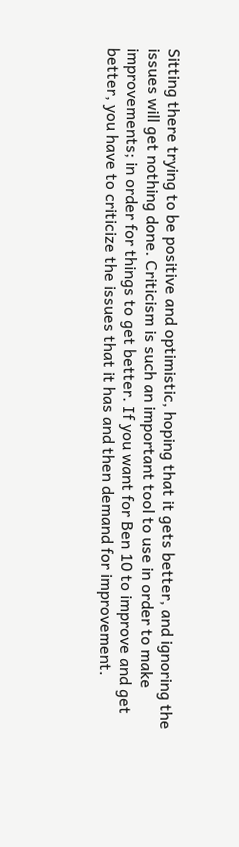Sitting there trying to be positive and optimistic, hoping that it gets better, and ignoring the issues will get nothing done. Criticism is such an important tool to use in order to make improvements; in order for things to get better. If you want for Ben 10 to improve and get better, you have to criticize the issues that it has and then demand for improvement.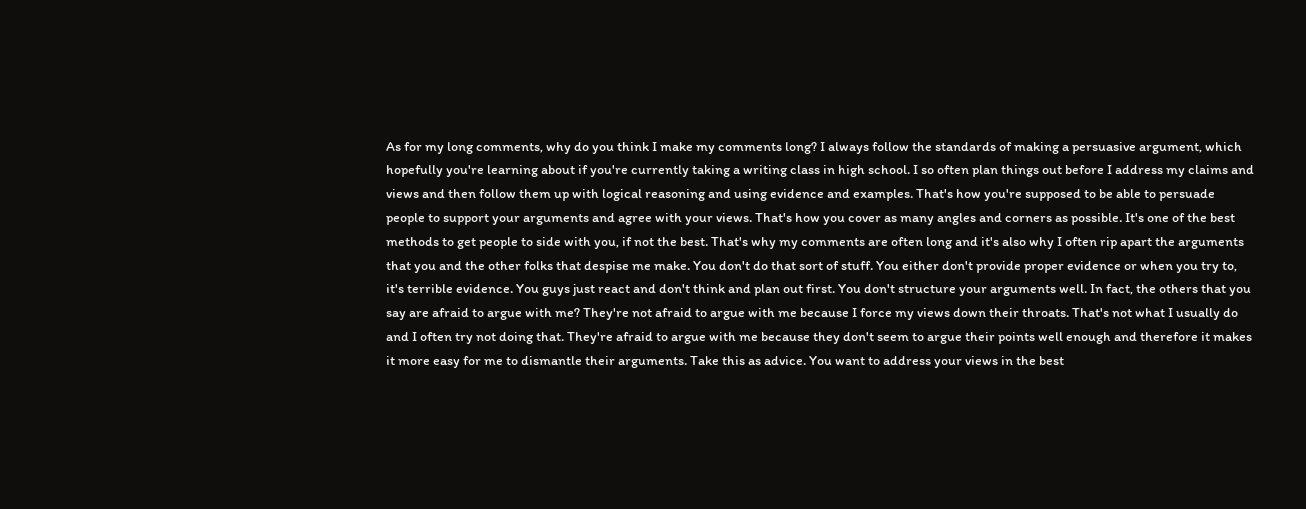As for my long comments, why do you think I make my comments long? I always follow the standards of making a persuasive argument, which hopefully you're learning about if you're currently taking a writing class in high school. I so often plan things out before I address my claims and views and then follow them up with logical reasoning and using evidence and examples. That's how you're supposed to be able to persuade people to support your arguments and agree with your views. That's how you cover as many angles and corners as possible. It's one of the best methods to get people to side with you, if not the best. That's why my comments are often long and it's also why I often rip apart the arguments that you and the other folks that despise me make. You don't do that sort of stuff. You either don't provide proper evidence or when you try to, it's terrible evidence. You guys just react and don't think and plan out first. You don't structure your arguments well. In fact, the others that you say are afraid to argue with me? They're not afraid to argue with me because I force my views down their throats. That's not what I usually do and I often try not doing that. They're afraid to argue with me because they don't seem to argue their points well enough and therefore it makes it more easy for me to dismantle their arguments. Take this as advice. You want to address your views in the best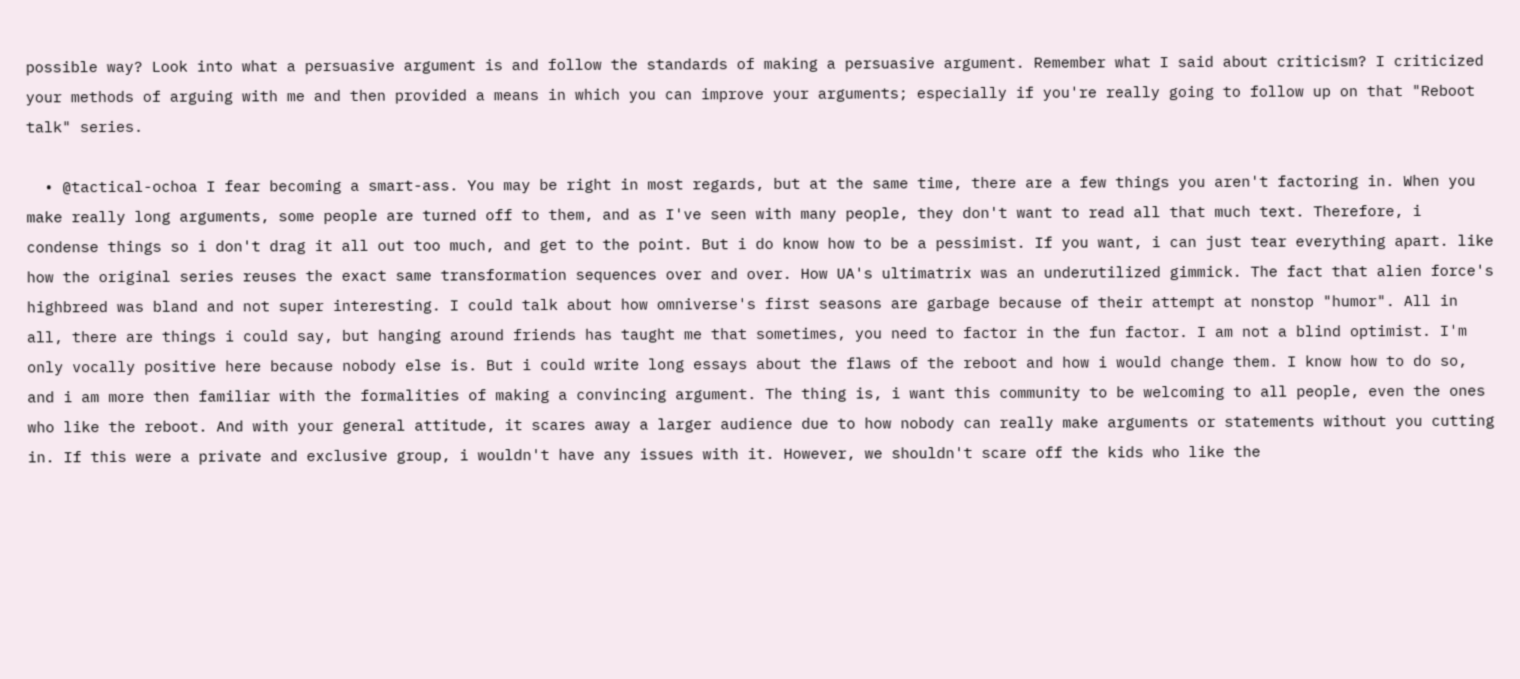possible way? Look into what a persuasive argument is and follow the standards of making a persuasive argument. Remember what I said about criticism? I criticized your methods of arguing with me and then provided a means in which you can improve your arguments; especially if you're really going to follow up on that "Reboot talk" series.

  • @tactical-ochoa I fear becoming a smart-ass. You may be right in most regards, but at the same time, there are a few things you aren't factoring in. When you make really long arguments, some people are turned off to them, and as I've seen with many people, they don't want to read all that much text. Therefore, i condense things so i don't drag it all out too much, and get to the point. But i do know how to be a pessimist. If you want, i can just tear everything apart. like how the original series reuses the exact same transformation sequences over and over. How UA's ultimatrix was an underutilized gimmick. The fact that alien force's highbreed was bland and not super interesting. I could talk about how omniverse's first seasons are garbage because of their attempt at nonstop "humor". All in all, there are things i could say, but hanging around friends has taught me that sometimes, you need to factor in the fun factor. I am not a blind optimist. I'm only vocally positive here because nobody else is. But i could write long essays about the flaws of the reboot and how i would change them. I know how to do so, and i am more then familiar with the formalities of making a convincing argument. The thing is, i want this community to be welcoming to all people, even the ones who like the reboot. And with your general attitude, it scares away a larger audience due to how nobody can really make arguments or statements without you cutting in. If this were a private and exclusive group, i wouldn't have any issues with it. However, we shouldn't scare off the kids who like the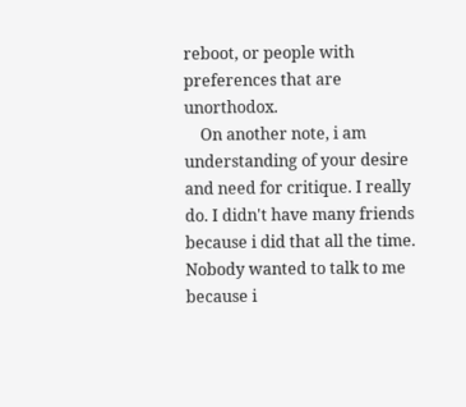reboot, or people with preferences that are unorthodox.
    On another note, i am understanding of your desire and need for critique. I really do. I didn't have many friends because i did that all the time. Nobody wanted to talk to me because i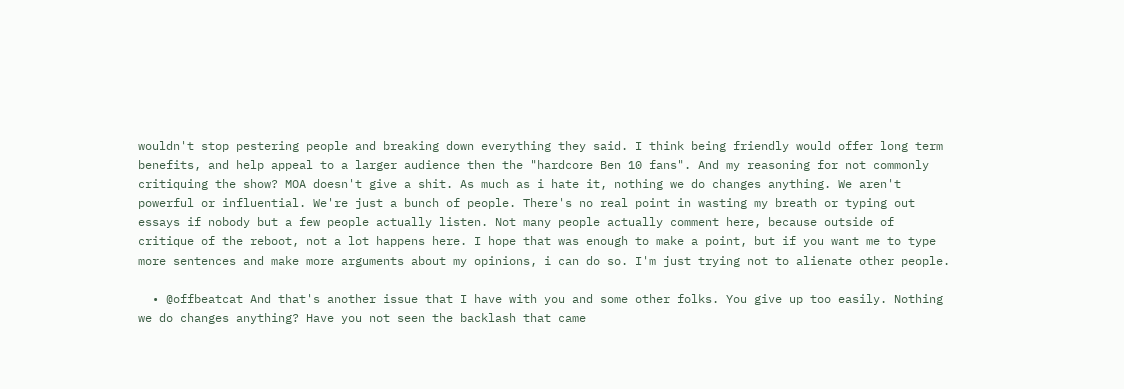wouldn't stop pestering people and breaking down everything they said. I think being friendly would offer long term benefits, and help appeal to a larger audience then the "hardcore Ben 10 fans". And my reasoning for not commonly critiquing the show? MOA doesn't give a shit. As much as i hate it, nothing we do changes anything. We aren't powerful or influential. We're just a bunch of people. There's no real point in wasting my breath or typing out essays if nobody but a few people actually listen. Not many people actually comment here, because outside of critique of the reboot, not a lot happens here. I hope that was enough to make a point, but if you want me to type more sentences and make more arguments about my opinions, i can do so. I'm just trying not to alienate other people.

  • @offbeatcat And that's another issue that I have with you and some other folks. You give up too easily. Nothing we do changes anything? Have you not seen the backlash that came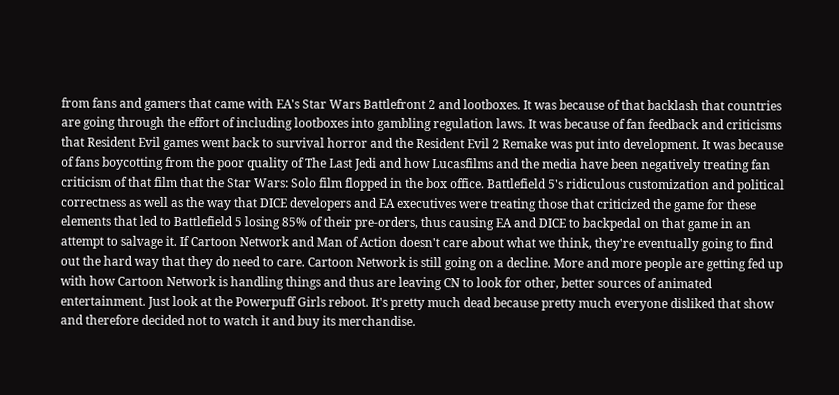from fans and gamers that came with EA's Star Wars Battlefront 2 and lootboxes. It was because of that backlash that countries are going through the effort of including lootboxes into gambling regulation laws. It was because of fan feedback and criticisms that Resident Evil games went back to survival horror and the Resident Evil 2 Remake was put into development. It was because of fans boycotting from the poor quality of The Last Jedi and how Lucasfilms and the media have been negatively treating fan criticism of that film that the Star Wars: Solo film flopped in the box office. Battlefield 5's ridiculous customization and political correctness as well as the way that DICE developers and EA executives were treating those that criticized the game for these elements that led to Battlefield 5 losing 85% of their pre-orders, thus causing EA and DICE to backpedal on that game in an attempt to salvage it. If Cartoon Network and Man of Action doesn't care about what we think, they're eventually going to find out the hard way that they do need to care. Cartoon Network is still going on a decline. More and more people are getting fed up with how Cartoon Network is handling things and thus are leaving CN to look for other, better sources of animated entertainment. Just look at the Powerpuff Girls reboot. It's pretty much dead because pretty much everyone disliked that show and therefore decided not to watch it and buy its merchandise.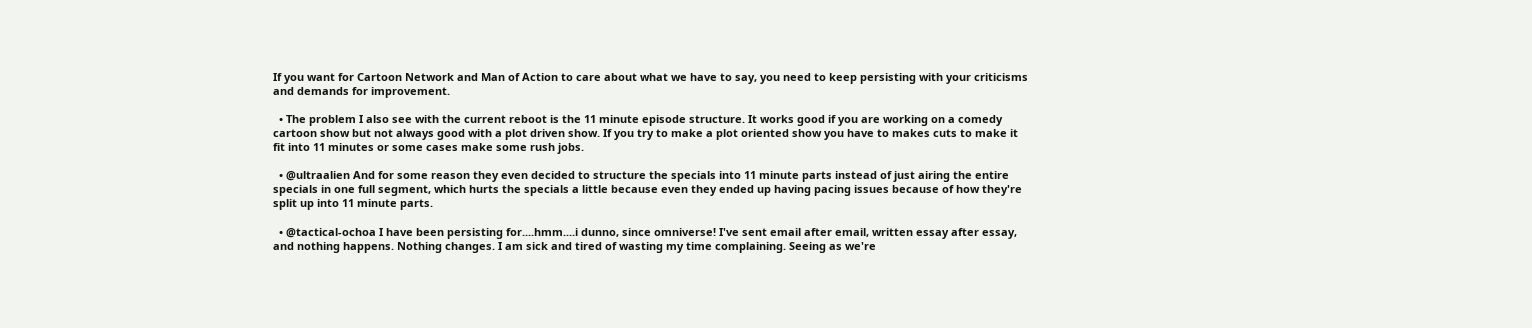If you want for Cartoon Network and Man of Action to care about what we have to say, you need to keep persisting with your criticisms and demands for improvement.

  • The problem I also see with the current reboot is the 11 minute episode structure. It works good if you are working on a comedy cartoon show but not always good with a plot driven show. If you try to make a plot oriented show you have to makes cuts to make it fit into 11 minutes or some cases make some rush jobs.

  • @ultraalien And for some reason they even decided to structure the specials into 11 minute parts instead of just airing the entire specials in one full segment, which hurts the specials a little because even they ended up having pacing issues because of how they're split up into 11 minute parts.

  • @tactical-ochoa I have been persisting for....hmm....i dunno, since omniverse! I've sent email after email, written essay after essay, and nothing happens. Nothing changes. I am sick and tired of wasting my time complaining. Seeing as we're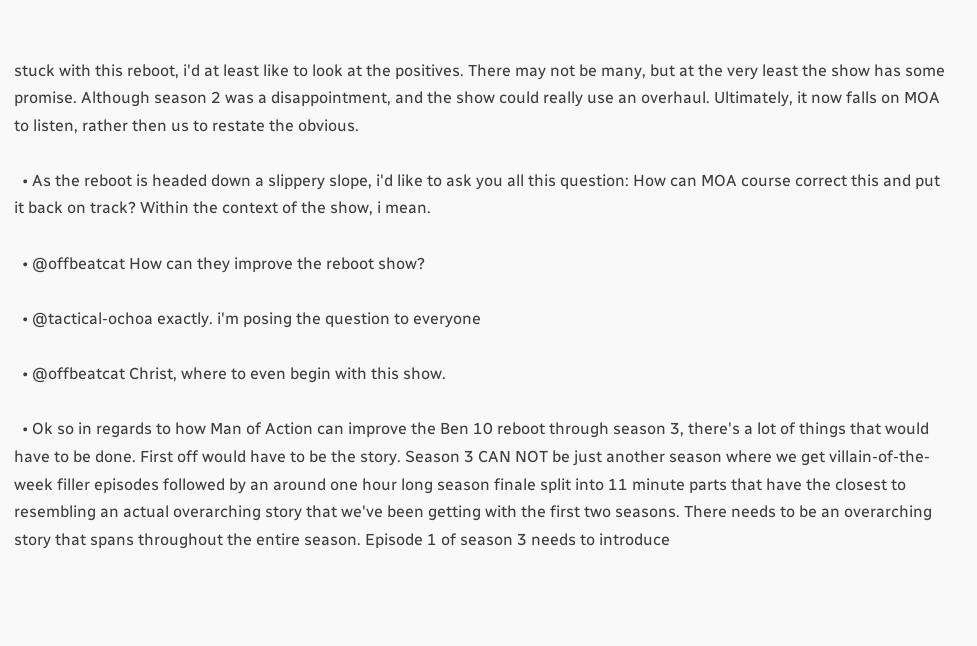stuck with this reboot, i'd at least like to look at the positives. There may not be many, but at the very least the show has some promise. Although season 2 was a disappointment, and the show could really use an overhaul. Ultimately, it now falls on MOA to listen, rather then us to restate the obvious.

  • As the reboot is headed down a slippery slope, i'd like to ask you all this question: How can MOA course correct this and put it back on track? Within the context of the show, i mean.

  • @offbeatcat How can they improve the reboot show?

  • @tactical-ochoa exactly. i'm posing the question to everyone

  • @offbeatcat Christ, where to even begin with this show.

  • Ok so in regards to how Man of Action can improve the Ben 10 reboot through season 3, there's a lot of things that would have to be done. First off would have to be the story. Season 3 CAN NOT be just another season where we get villain-of-the-week filler episodes followed by an around one hour long season finale split into 11 minute parts that have the closest to resembling an actual overarching story that we've been getting with the first two seasons. There needs to be an overarching story that spans throughout the entire season. Episode 1 of season 3 needs to introduce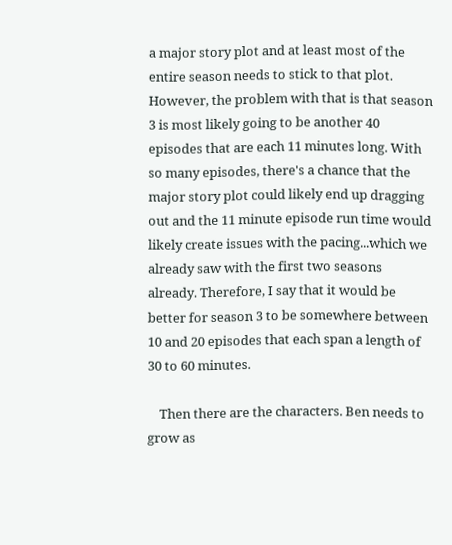a major story plot and at least most of the entire season needs to stick to that plot. However, the problem with that is that season 3 is most likely going to be another 40 episodes that are each 11 minutes long. With so many episodes, there's a chance that the major story plot could likely end up dragging out and the 11 minute episode run time would likely create issues with the pacing...which we already saw with the first two seasons already. Therefore, I say that it would be better for season 3 to be somewhere between 10 and 20 episodes that each span a length of 30 to 60 minutes.

    Then there are the characters. Ben needs to grow as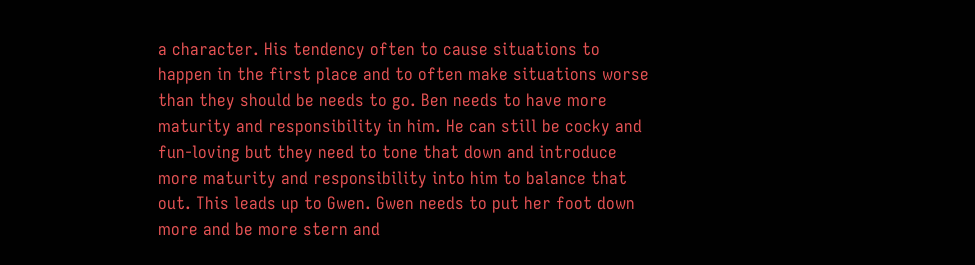a character. His tendency often to cause situations to happen in the first place and to often make situations worse than they should be needs to go. Ben needs to have more maturity and responsibility in him. He can still be cocky and fun-loving but they need to tone that down and introduce more maturity and responsibility into him to balance that out. This leads up to Gwen. Gwen needs to put her foot down more and be more stern and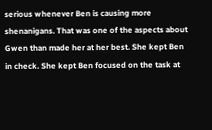serious whenever Ben is causing more shenanigans. That was one of the aspects about Gwen than made her at her best. She kept Ben in check. She kept Ben focused on the task at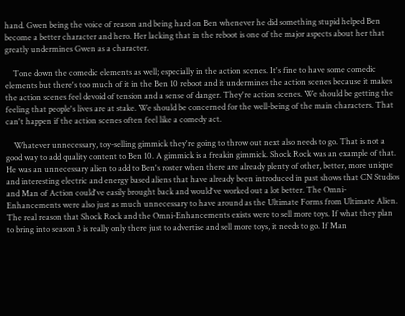hand. Gwen being the voice of reason and being hard on Ben whenever he did something stupid helped Ben become a better character and hero. Her lacking that in the reboot is one of the major aspects about her that greatly undermines Gwen as a character.

    Tone down the comedic elements as well; especially in the action scenes. It's fine to have some comedic elements but there's too much of it in the Ben 10 reboot and it undermines the action scenes because it makes the action scenes feel devoid of tension and a sense of danger. They're action scenes. We should be getting the feeling that people's lives are at stake. We should be concerned for the well-being of the main characters. That can't happen if the action scenes often feel like a comedy act.

    Whatever unnecessary, toy-selling gimmick they're going to throw out next also needs to go. That is not a good way to add quality content to Ben 10. A gimmick is a freakin gimmick. Shock Rock was an example of that. He was an unnecessary alien to add to Ben's roster when there are already plenty of other, better, more unique and interesting electric and energy based aliens that have already been introduced in past shows that CN Studios and Man of Action could've easily brought back and would've worked out a lot better. The Omni-Enhancements were also just as much unnecessary to have around as the Ultimate Forms from Ultimate Alien. The real reason that Shock Rock and the Omni-Enhancements exists were to sell more toys. If what they plan to bring into season 3 is really only there just to advertise and sell more toys, it needs to go. If Man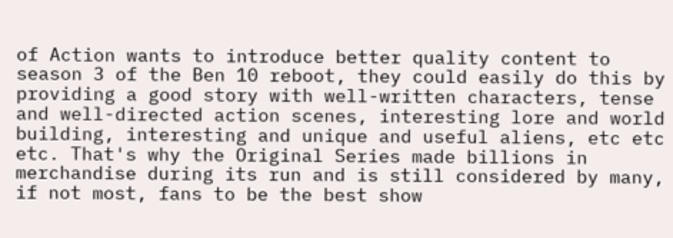of Action wants to introduce better quality content to season 3 of the Ben 10 reboot, they could easily do this by providing a good story with well-written characters, tense and well-directed action scenes, interesting lore and world building, interesting and unique and useful aliens, etc etc etc. That's why the Original Series made billions in merchandise during its run and is still considered by many, if not most, fans to be the best show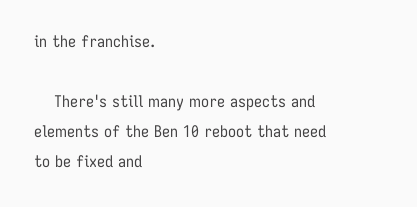in the franchise.

    There's still many more aspects and elements of the Ben 10 reboot that need to be fixed and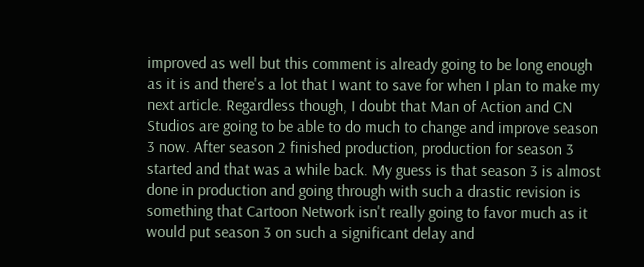improved as well but this comment is already going to be long enough as it is and there's a lot that I want to save for when I plan to make my next article. Regardless though, I doubt that Man of Action and CN Studios are going to be able to do much to change and improve season 3 now. After season 2 finished production, production for season 3 started and that was a while back. My guess is that season 3 is almost done in production and going through with such a drastic revision is something that Cartoon Network isn't really going to favor much as it would put season 3 on such a significant delay and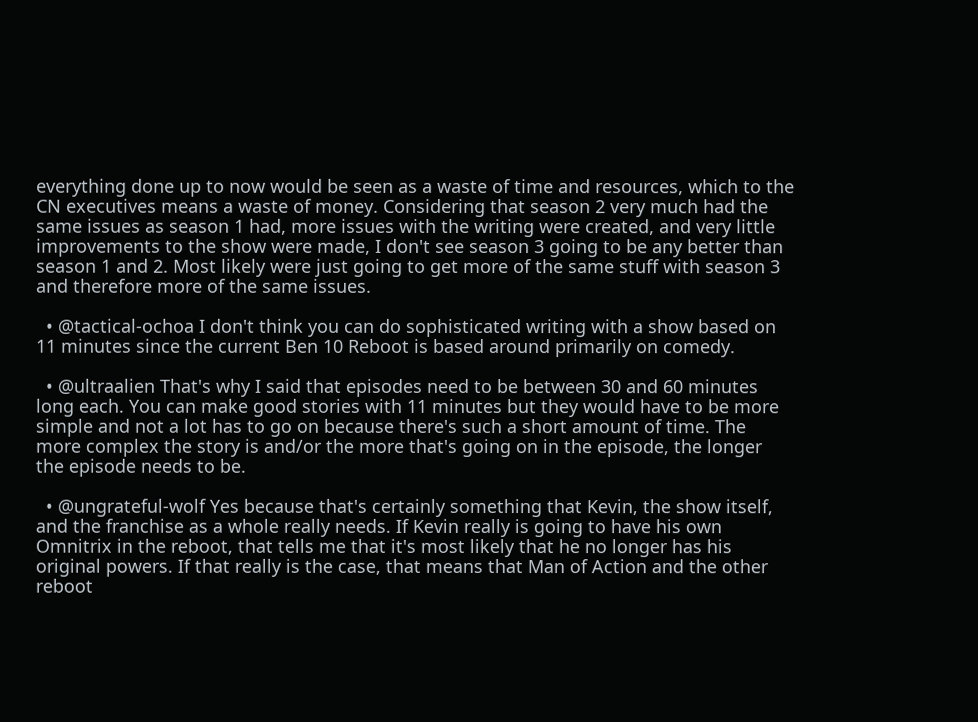everything done up to now would be seen as a waste of time and resources, which to the CN executives means a waste of money. Considering that season 2 very much had the same issues as season 1 had, more issues with the writing were created, and very little improvements to the show were made, I don't see season 3 going to be any better than season 1 and 2. Most likely were just going to get more of the same stuff with season 3 and therefore more of the same issues.

  • @tactical-ochoa I don't think you can do sophisticated writing with a show based on 11 minutes since the current Ben 10 Reboot is based around primarily on comedy.

  • @ultraalien That's why I said that episodes need to be between 30 and 60 minutes long each. You can make good stories with 11 minutes but they would have to be more simple and not a lot has to go on because there's such a short amount of time. The more complex the story is and/or the more that's going on in the episode, the longer the episode needs to be.

  • @ungrateful-wolf Yes because that's certainly something that Kevin, the show itself, and the franchise as a whole really needs. If Kevin really is going to have his own Omnitrix in the reboot, that tells me that it's most likely that he no longer has his original powers. If that really is the case, that means that Man of Action and the other reboot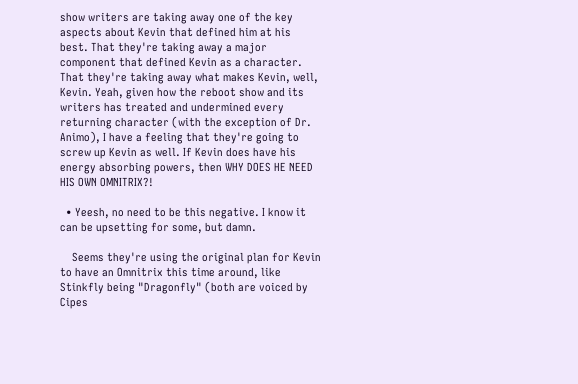show writers are taking away one of the key aspects about Kevin that defined him at his best. That they're taking away a major component that defined Kevin as a character. That they're taking away what makes Kevin, well, Kevin. Yeah, given how the reboot show and its writers has treated and undermined every returning character (with the exception of Dr. Animo), I have a feeling that they're going to screw up Kevin as well. If Kevin does have his energy absorbing powers, then WHY DOES HE NEED HIS OWN OMNITRIX?!

  • Yeesh, no need to be this negative. I know it can be upsetting for some, but damn.

    Seems they're using the original plan for Kevin to have an Omnitrix this time around, like Stinkfly being "Dragonfly" (both are voiced by Cipes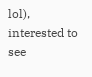lol), interested to see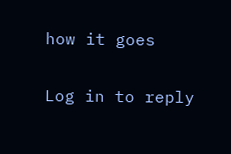how it goes

Log in to reply